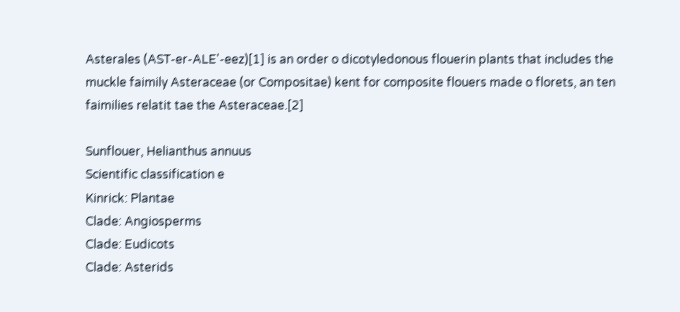Asterales (AST-er-ALE'-eez)[1] is an order o dicotyledonous flouerin plants that includes the muckle faimily Asteraceae (or Compositae) kent for composite flouers made o florets, an ten faimilies relatit tae the Asteraceae.[2]

Sunflouer, Helianthus annuus
Scientific classification e
Kinrick: Plantae
Clade: Angiosperms
Clade: Eudicots
Clade: Asterids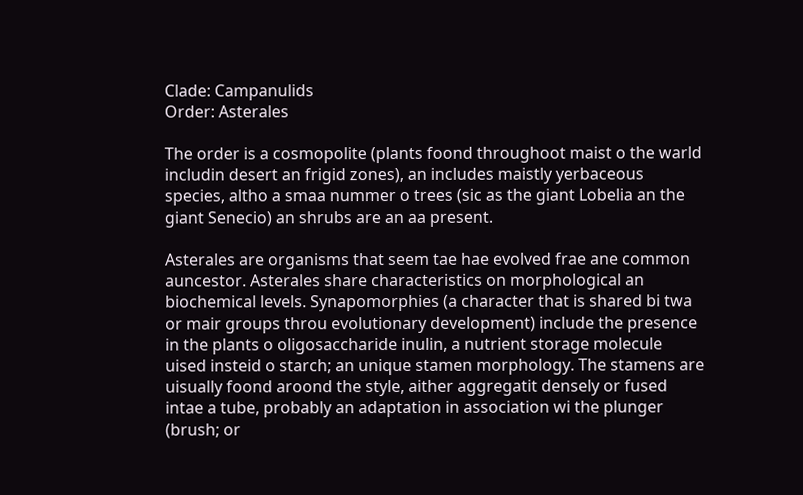Clade: Campanulids
Order: Asterales

The order is a cosmopolite (plants foond throughoot maist o the warld includin desert an frigid zones), an includes maistly yerbaceous species, altho a smaa nummer o trees (sic as the giant Lobelia an the giant Senecio) an shrubs are an aa present.

Asterales are organisms that seem tae hae evolved frae ane common auncestor. Asterales share characteristics on morphological an biochemical levels. Synapomorphies (a character that is shared bi twa or mair groups throu evolutionary development) include the presence in the plants o oligosaccharide inulin, a nutrient storage molecule uised insteid o starch; an unique stamen morphology. The stamens are uisually foond aroond the style, aither aggregatit densely or fused intae a tube, probably an adaptation in association wi the plunger (brush; or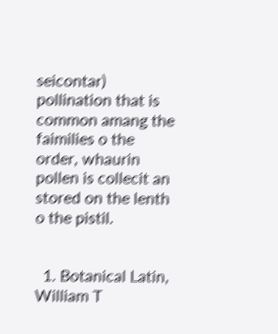seicontar) pollination that is common amang the faimilies o the order, whaurin pollen is collecit an stored on the lenth o the pistil.


  1. Botanical Latin, William T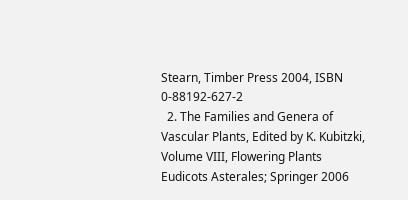Stearn, Timber Press 2004, ISBN 0-88192-627-2
  2. The Families and Genera of Vascular Plants, Edited by K. Kubitzki, Volume VIII, Flowering Plants Eudicots Asterales; Springer 2006